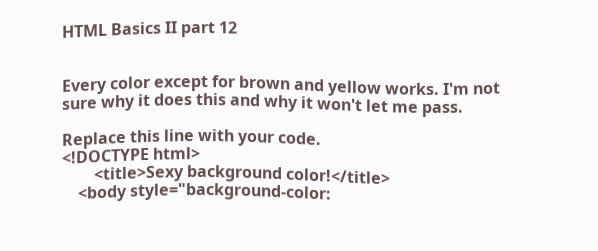HTML Basics II part 12


Every color except for brown and yellow works. I'm not sure why it does this and why it won't let me pass.

Replace this line with your code.
<!DOCTYPE html>
        <title>Sexy background color!</title>
    <body style="background-color: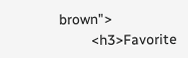brown">
        <h3>Favorite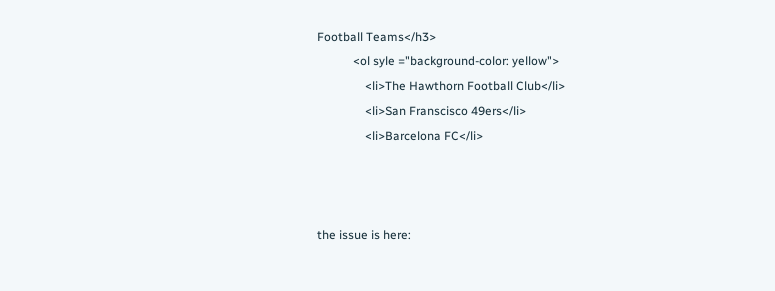Football Teams</h3>
            <ol syle ="background-color: yellow">
                <li>The Hawthorn Football Club</li>
                <li>San Franscisco 49ers</li>
                <li>Barcelona FC</li>



the issue is here: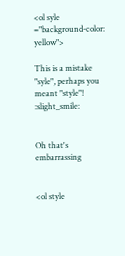<ol syle ="background-color: yellow">

This is a mistake "syle", perhaps you meant "style"! :slight_smile:


Oh that's embarrassing


<ol style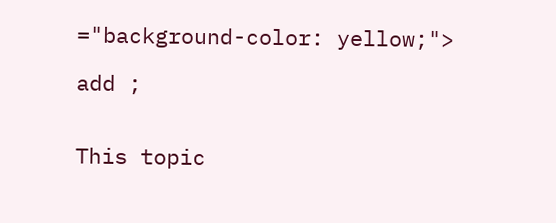="background-color: yellow;">

add ;


This topic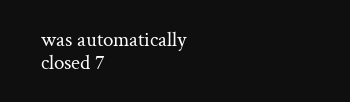was automatically closed 7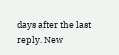days after the last reply. New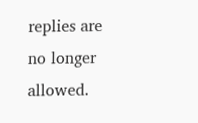replies are no longer allowed.